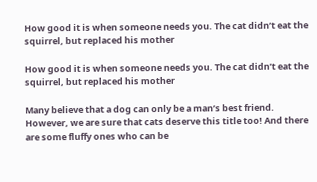How good it is when someone needs you. The cat didn’t eat the squirrel, but replaced his mother

How good it is when someone needs you. The cat didn’t eat the squirrel, but replaced his mother

Many believe that a dog can only be a man’s best friend. However, we are sure that cats deserve this title too! And there are some fluffy ones who can be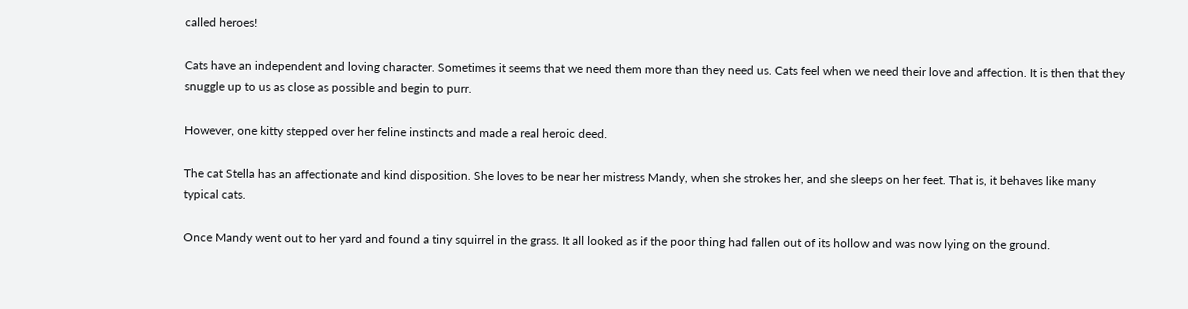called heroes!

Cats have an independent and loving character. Sometimes it seems that we need them more than they need us. Cats feel when we need their love and affection. It is then that they snuggle up to us as close as possible and begin to purr.

However, one kitty stepped over her feline instincts and made a real heroic deed.

The cat Stella has an affectionate and kind disposition. She loves to be near her mistress Mandy, when she strokes her, and she sleeps on her feet. That is, it behaves like many typical cats.

Once Mandy went out to her yard and found a tiny squirrel in the grass. It all looked as if the poor thing had fallen out of its hollow and was now lying on the ground.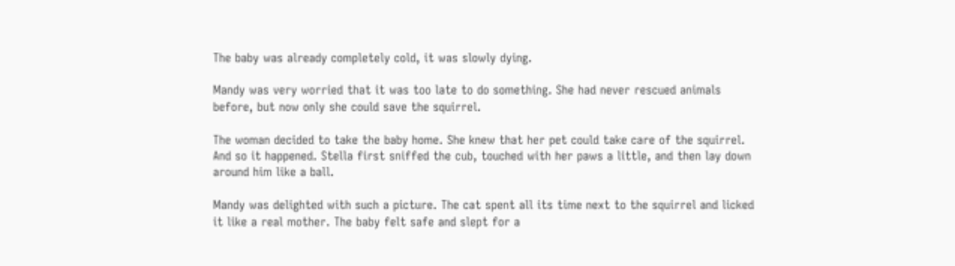The baby was already completely cold, it was slowly dying.

Mandy was very worried that it was too late to do something. She had never rescued animals before, but now only she could save the squirrel.

The woman decided to take the baby home. She knew that her pet could take care of the squirrel. And so it happened. Stella first sniffed the cub, touched with her paws a little, and then lay down around him like a ball.

Mandy was delighted with such a picture. The cat spent all its time next to the squirrel and licked it like a real mother. The baby felt safe and slept for a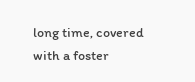long time, covered with a foster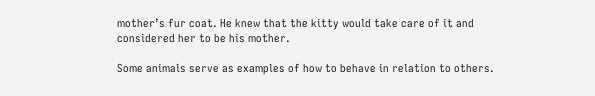mother’s fur coat. He knew that the kitty would take care of it and considered her to be his mother.

Some animals serve as examples of how to behave in relation to others.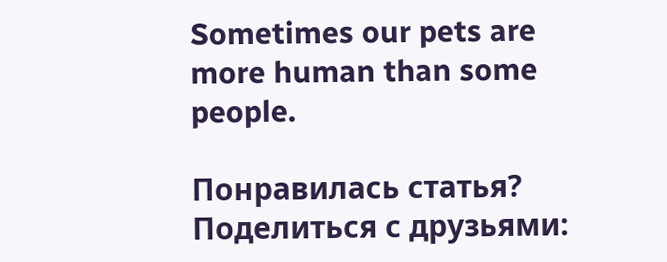Sometimes our pets are more human than some people.

Понравилась статья? Поделиться с друзьями: